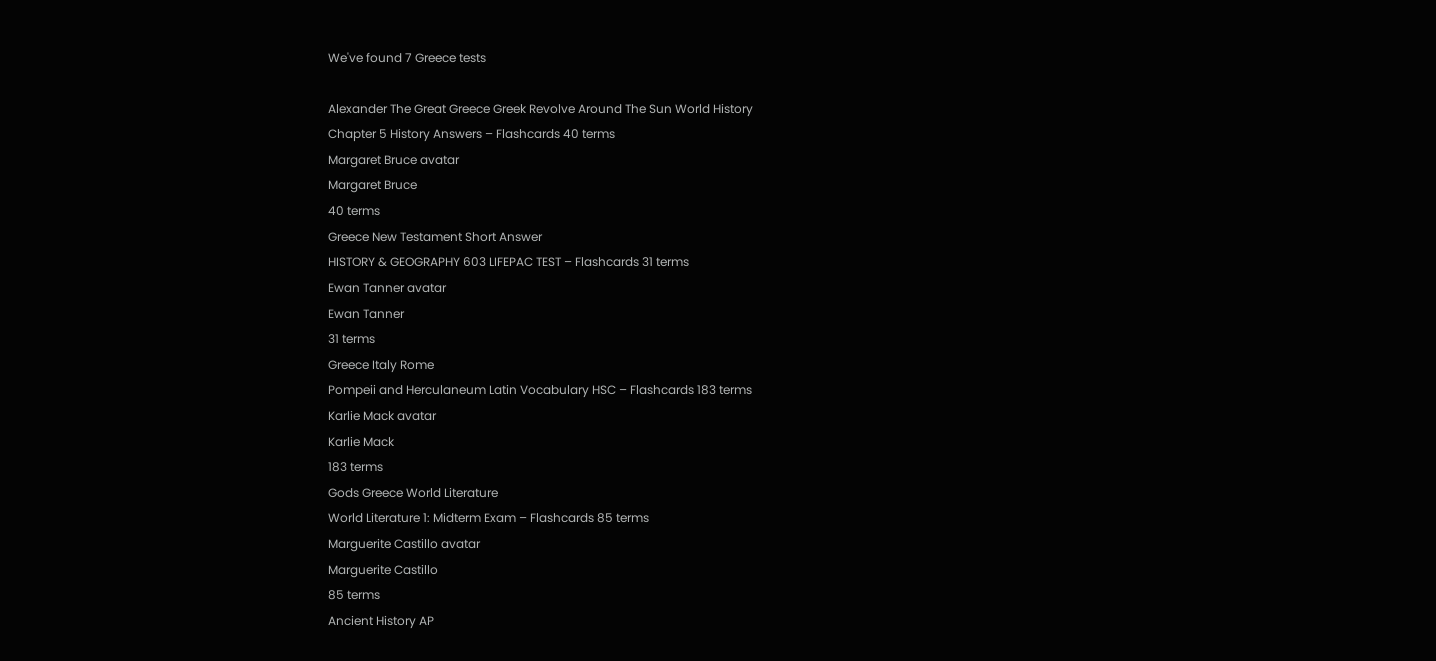We've found 7 Greece tests

Alexander The Great Greece Greek Revolve Around The Sun World History
Chapter 5 History Answers – Flashcards 40 terms
Margaret Bruce avatar
Margaret Bruce
40 terms
Greece New Testament Short Answer
HISTORY & GEOGRAPHY 603 LIFEPAC TEST – Flashcards 31 terms
Ewan Tanner avatar
Ewan Tanner
31 terms
Greece Italy Rome
Pompeii and Herculaneum Latin Vocabulary HSC – Flashcards 183 terms
Karlie Mack avatar
Karlie Mack
183 terms
Gods Greece World Literature
World Literature 1: Midterm Exam – Flashcards 85 terms
Marguerite Castillo avatar
Marguerite Castillo
85 terms
Ancient History AP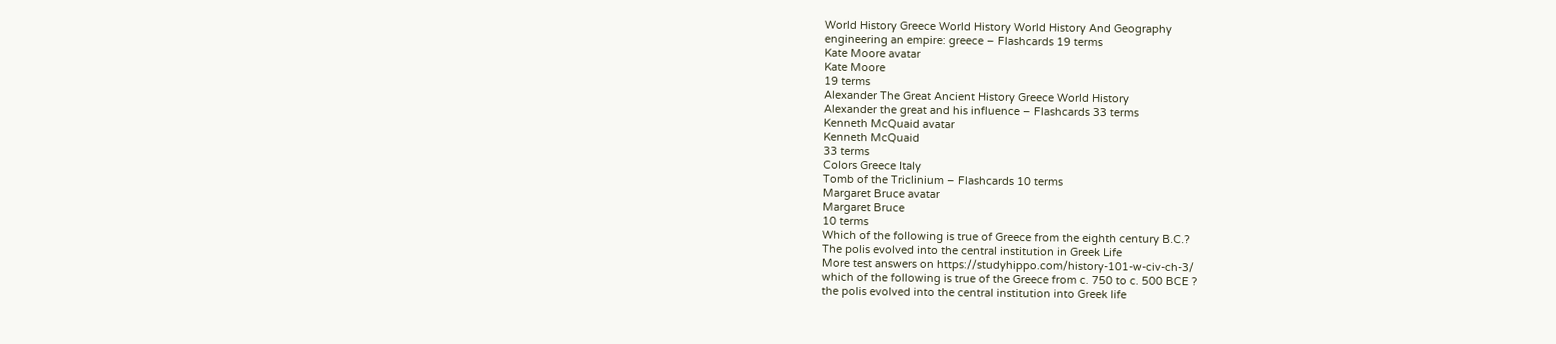World History Greece World History World History And Geography
engineering an empire: greece – Flashcards 19 terms
Kate Moore avatar
Kate Moore
19 terms
Alexander The Great Ancient History Greece World History
Alexander the great and his influence – Flashcards 33 terms
Kenneth McQuaid avatar
Kenneth McQuaid
33 terms
Colors Greece Italy
Tomb of the Triclinium – Flashcards 10 terms
Margaret Bruce avatar
Margaret Bruce
10 terms
Which of the following is true of Greece from the eighth century B.C.?
The polis evolved into the central institution in Greek Life
More test answers on https://studyhippo.com/history-101-w-civ-ch-3/
which of the following is true of the Greece from c. 750 to c. 500 BCE ?
the polis evolved into the central institution into Greek life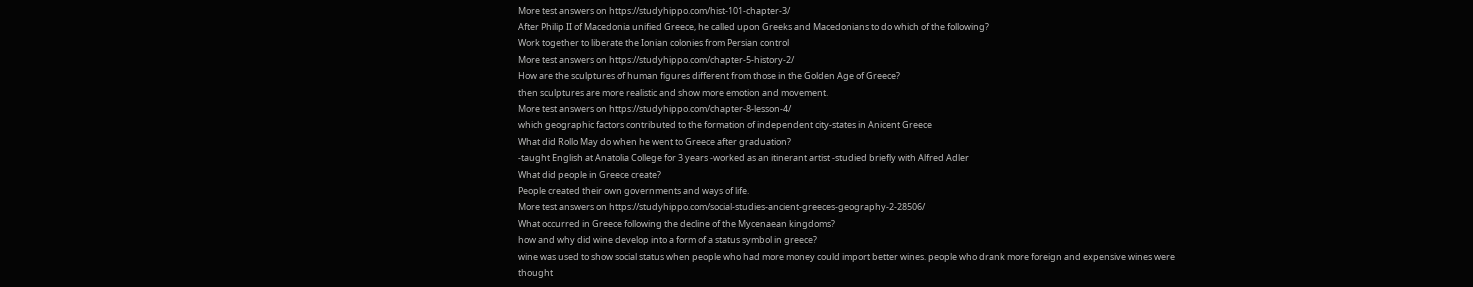More test answers on https://studyhippo.com/hist-101-chapter-3/
After Philip II of Macedonia unified Greece, he called upon Greeks and Macedonians to do which of the following?
Work together to liberate the Ionian colonies from Persian control
More test answers on https://studyhippo.com/chapter-5-history-2/
How are the sculptures of human figures different from those in the Golden Age of Greece?
then sculptures are more realistic and show more emotion and movement.
More test answers on https://studyhippo.com/chapter-8-lesson-4/
which geographic factors contributed to the formation of independent city-states in Anicent Greece
What did Rollo May do when he went to Greece after graduation?
-taught English at Anatolia College for 3 years -worked as an itinerant artist -studied briefly with Alfred Adler
What did people in Greece create?
People created their own governments and ways of life.
More test answers on https://studyhippo.com/social-studies-ancient-greeces-geography-2-28506/
What occurred in Greece following the decline of the Mycenaean kingdoms?
how and why did wine develop into a form of a status symbol in greece?
wine was used to show social status when people who had more money could import better wines. people who drank more foreign and expensive wines were thought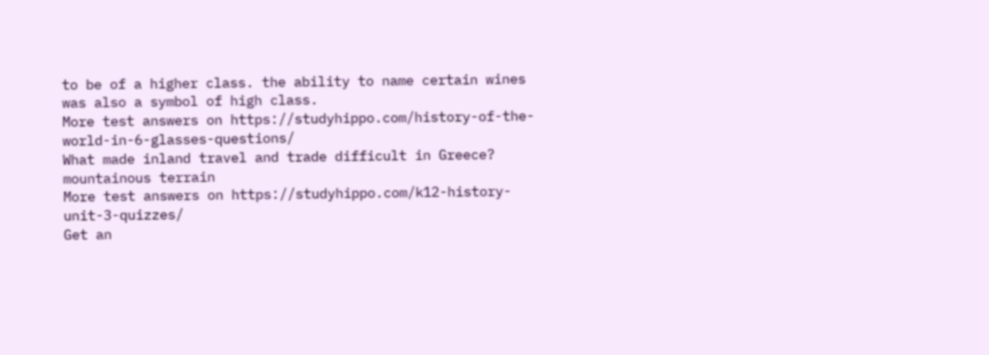to be of a higher class. the ability to name certain wines was also a symbol of high class.
More test answers on https://studyhippo.com/history-of-the-world-in-6-glasses-questions/
What made inland travel and trade difficult in Greece?
mountainous terrain
More test answers on https://studyhippo.com/k12-history-unit-3-quizzes/
Get an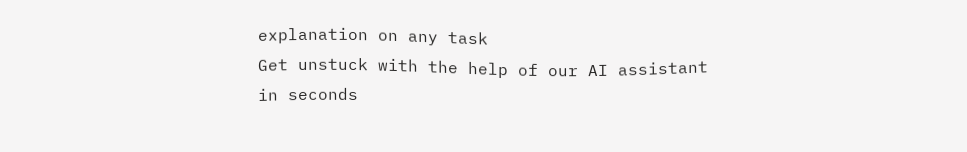explanation on any task
Get unstuck with the help of our AI assistant in seconds